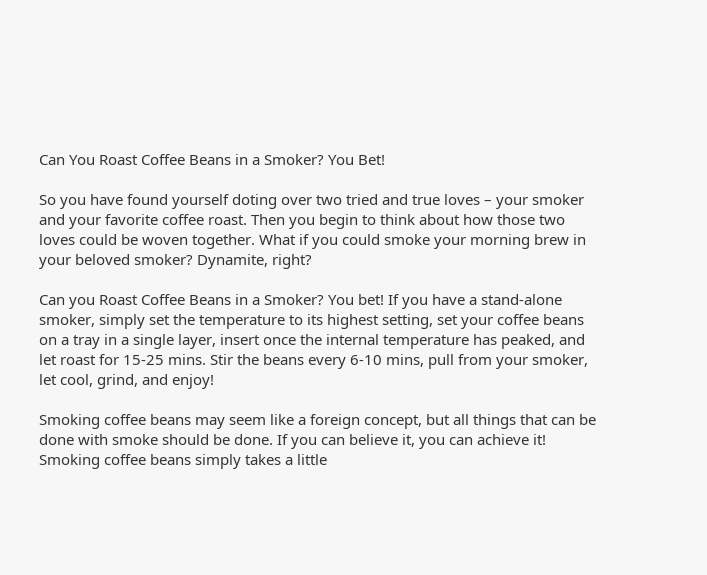Can You Roast Coffee Beans in a Smoker? You Bet!

So you have found yourself doting over two tried and true loves – your smoker and your favorite coffee roast. Then you begin to think about how those two loves could be woven together. What if you could smoke your morning brew in your beloved smoker? Dynamite, right?

Can you Roast Coffee Beans in a Smoker? You bet! If you have a stand-alone smoker, simply set the temperature to its highest setting, set your coffee beans on a tray in a single layer, insert once the internal temperature has peaked, and let roast for 15-25 mins. Stir the beans every 6-10 mins, pull from your smoker, let cool, grind, and enjoy!

Smoking coffee beans may seem like a foreign concept, but all things that can be done with smoke should be done. If you can believe it, you can achieve it! Smoking coffee beans simply takes a little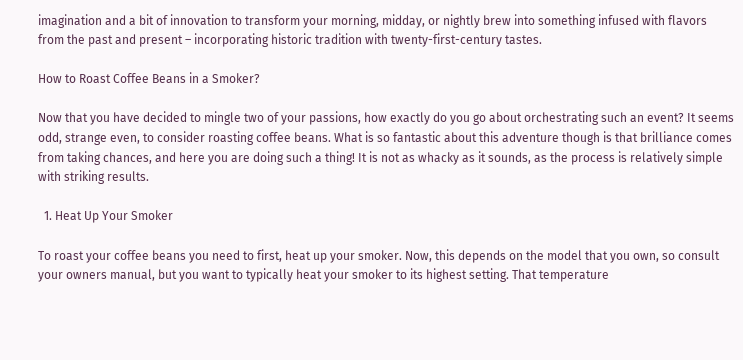imagination and a bit of innovation to transform your morning, midday, or nightly brew into something infused with flavors from the past and present – incorporating historic tradition with twenty-first-century tastes.

How to Roast Coffee Beans in a Smoker?

Now that you have decided to mingle two of your passions, how exactly do you go about orchestrating such an event? It seems odd, strange even, to consider roasting coffee beans. What is so fantastic about this adventure though is that brilliance comes from taking chances, and here you are doing such a thing! It is not as whacky as it sounds, as the process is relatively simple with striking results.

  1. Heat Up Your Smoker

To roast your coffee beans you need to first, heat up your smoker. Now, this depends on the model that you own, so consult your owners manual, but you want to typically heat your smoker to its highest setting. That temperature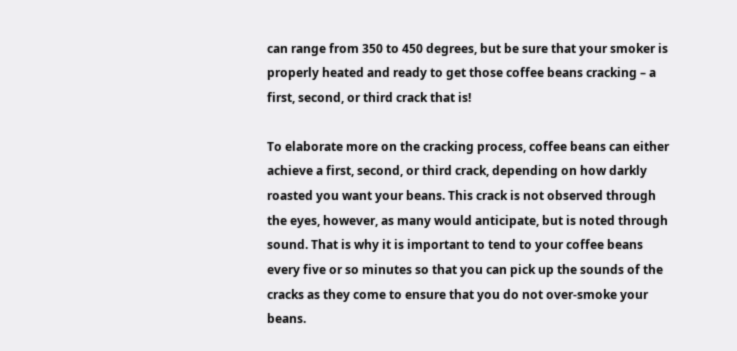can range from 350 to 450 degrees, but be sure that your smoker is properly heated and ready to get those coffee beans cracking – a first, second, or third crack that is!

To elaborate more on the cracking process, coffee beans can either achieve a first, second, or third crack, depending on how darkly roasted you want your beans. This crack is not observed through the eyes, however, as many would anticipate, but is noted through sound. That is why it is important to tend to your coffee beans every five or so minutes so that you can pick up the sounds of the cracks as they come to ensure that you do not over-smoke your beans.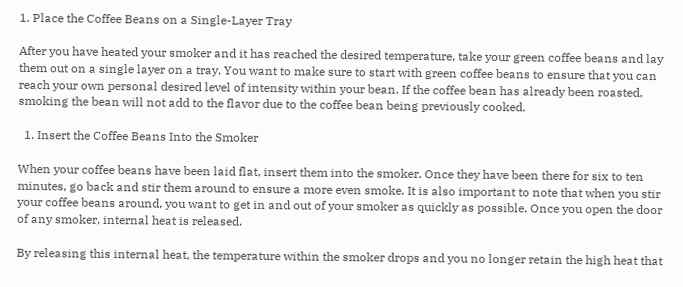1. Place the Coffee Beans on a Single-Layer Tray

After you have heated your smoker and it has reached the desired temperature, take your green coffee beans and lay them out on a single layer on a tray. You want to make sure to start with green coffee beans to ensure that you can reach your own personal desired level of intensity within your bean. If the coffee bean has already been roasted, smoking the bean will not add to the flavor due to the coffee bean being previously cooked.

  1. Insert the Coffee Beans Into the Smoker

When your coffee beans have been laid flat, insert them into the smoker. Once they have been there for six to ten minutes, go back and stir them around to ensure a more even smoke. It is also important to note that when you stir your coffee beans around, you want to get in and out of your smoker as quickly as possible. Once you open the door of any smoker, internal heat is released.

By releasing this internal heat, the temperature within the smoker drops and you no longer retain the high heat that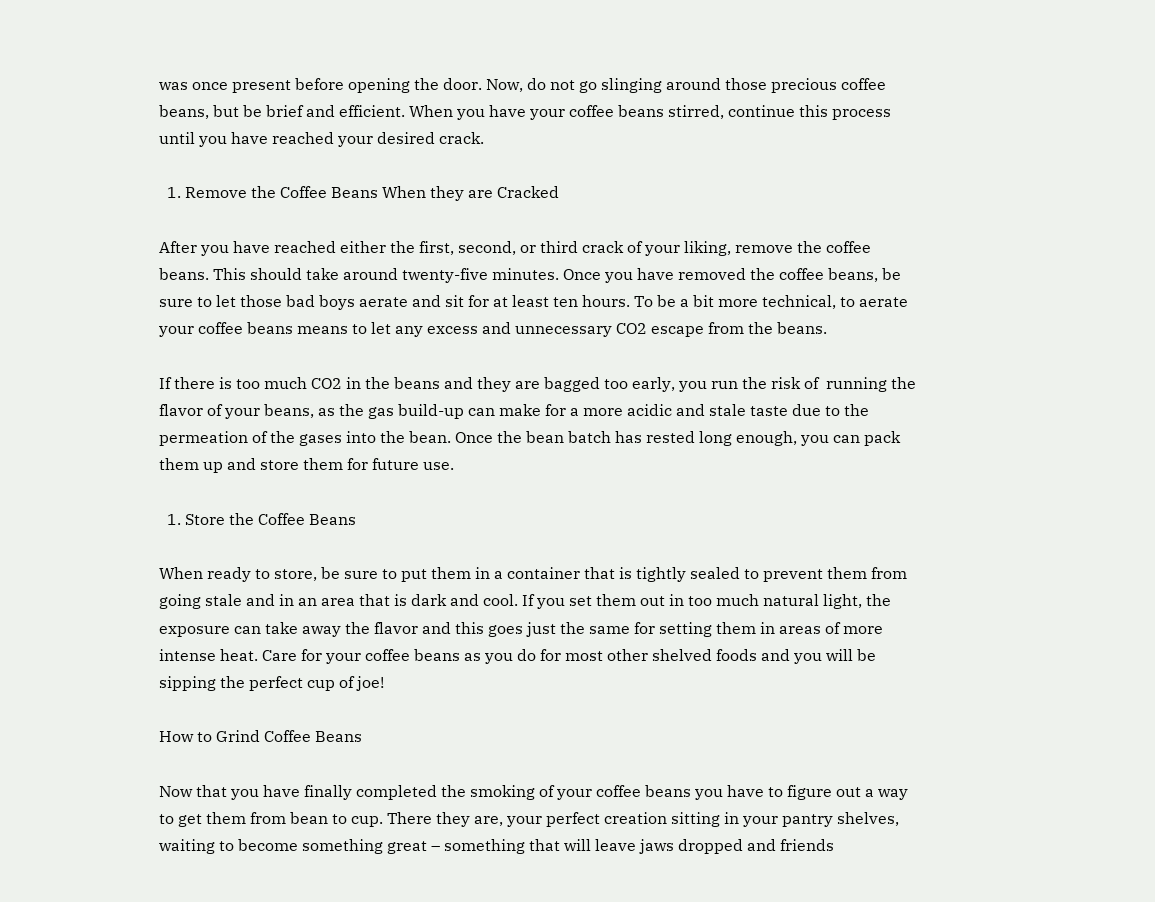was once present before opening the door. Now, do not go slinging around those precious coffee beans, but be brief and efficient. When you have your coffee beans stirred, continue this process until you have reached your desired crack.

  1. Remove the Coffee Beans When they are Cracked

After you have reached either the first, second, or third crack of your liking, remove the coffee beans. This should take around twenty-five minutes. Once you have removed the coffee beans, be sure to let those bad boys aerate and sit for at least ten hours. To be a bit more technical, to aerate your coffee beans means to let any excess and unnecessary CO2 escape from the beans.

If there is too much CO2 in the beans and they are bagged too early, you run the risk of  running the flavor of your beans, as the gas build-up can make for a more acidic and stale taste due to the permeation of the gases into the bean. Once the bean batch has rested long enough, you can pack them up and store them for future use.

  1. Store the Coffee Beans

When ready to store, be sure to put them in a container that is tightly sealed to prevent them from going stale and in an area that is dark and cool. If you set them out in too much natural light, the exposure can take away the flavor and this goes just the same for setting them in areas of more intense heat. Care for your coffee beans as you do for most other shelved foods and you will be sipping the perfect cup of joe!

How to Grind Coffee Beans

Now that you have finally completed the smoking of your coffee beans you have to figure out a way to get them from bean to cup. There they are, your perfect creation sitting in your pantry shelves, waiting to become something great – something that will leave jaws dropped and friends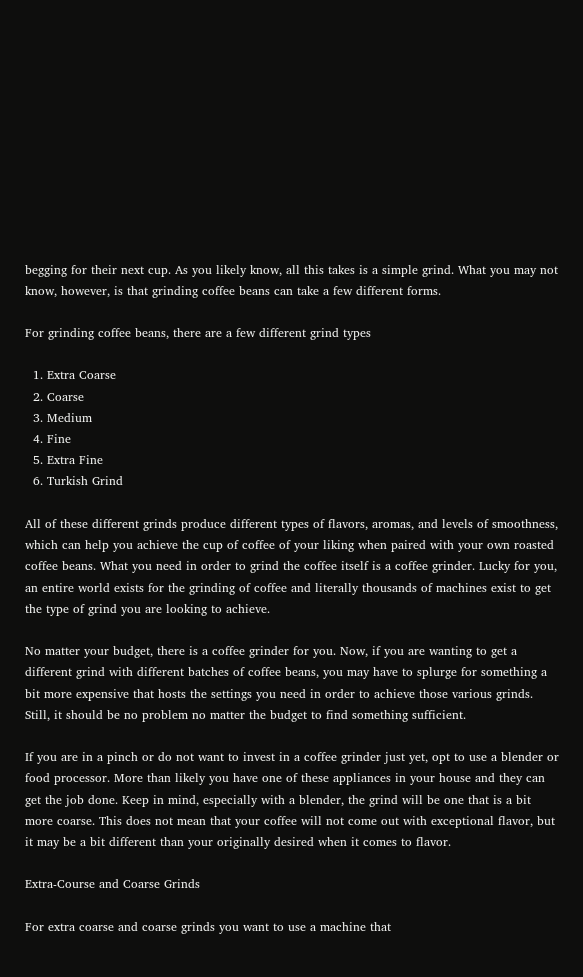begging for their next cup. As you likely know, all this takes is a simple grind. What you may not know, however, is that grinding coffee beans can take a few different forms.

For grinding coffee beans, there are a few different grind types

  1. Extra Coarse
  2. Coarse
  3. Medium
  4. Fine
  5. Extra Fine
  6. Turkish Grind

All of these different grinds produce different types of flavors, aromas, and levels of smoothness, which can help you achieve the cup of coffee of your liking when paired with your own roasted coffee beans. What you need in order to grind the coffee itself is a coffee grinder. Lucky for you, an entire world exists for the grinding of coffee and literally thousands of machines exist to get the type of grind you are looking to achieve.

No matter your budget, there is a coffee grinder for you. Now, if you are wanting to get a different grind with different batches of coffee beans, you may have to splurge for something a bit more expensive that hosts the settings you need in order to achieve those various grinds. Still, it should be no problem no matter the budget to find something sufficient.

If you are in a pinch or do not want to invest in a coffee grinder just yet, opt to use a blender or food processor. More than likely you have one of these appliances in your house and they can get the job done. Keep in mind, especially with a blender, the grind will be one that is a bit more coarse. This does not mean that your coffee will not come out with exceptional flavor, but it may be a bit different than your originally desired when it comes to flavor.

Extra-Course and Coarse Grinds

For extra coarse and coarse grinds you want to use a machine that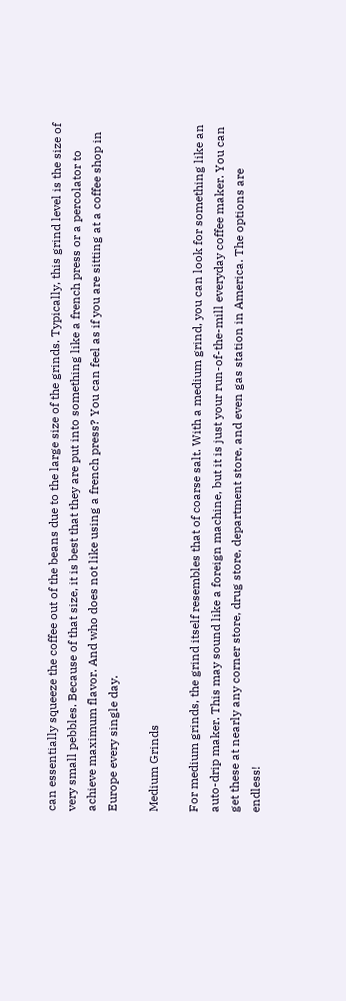can essentially squeeze the coffee out of the beans due to the large size of the grinds. Typically, this grind level is the size of very small pebbles. Because of that size, it is best that they are put into something like a french press or a percolator to achieve maximum flavor. And who does not like using a french press? You can feel as if you are sitting at a coffee shop in Europe every single day.

Medium Grinds

For medium grinds, the grind itself resembles that of coarse salt. With a medium grind, you can look for something like an auto-drip maker. This may sound like a foreign machine, but it is just your run-of-the-mill everyday coffee maker. You can get these at nearly any corner store, drug store, department store, and even gas station in America. The options are endless!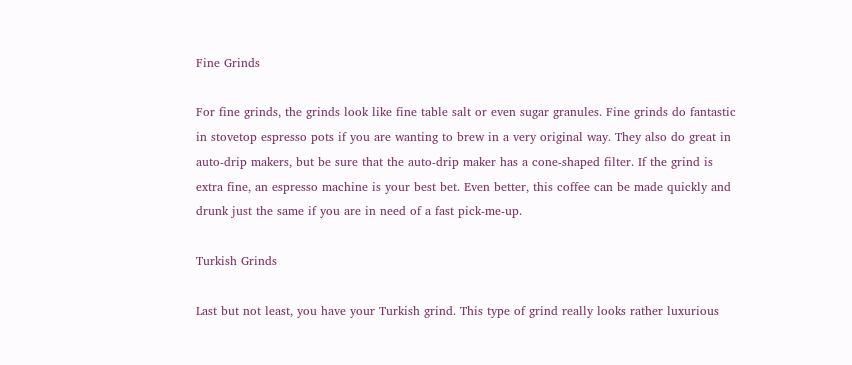Fine Grinds

For fine grinds, the grinds look like fine table salt or even sugar granules. Fine grinds do fantastic in stovetop espresso pots if you are wanting to brew in a very original way. They also do great in auto-drip makers, but be sure that the auto-drip maker has a cone-shaped filter. If the grind is extra fine, an espresso machine is your best bet. Even better, this coffee can be made quickly and drunk just the same if you are in need of a fast pick-me-up.

Turkish Grinds

Last but not least, you have your Turkish grind. This type of grind really looks rather luxurious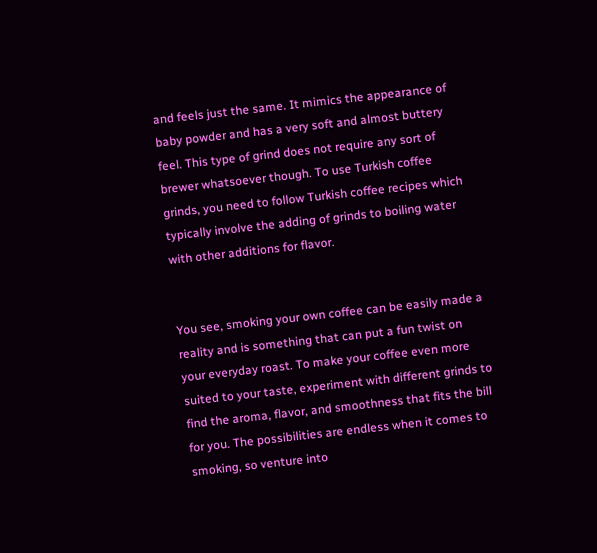and feels just the same. It mimics the appearance of baby powder and has a very soft and almost buttery feel. This type of grind does not require any sort of brewer whatsoever though. To use Turkish coffee grinds, you need to follow Turkish coffee recipes which typically involve the adding of grinds to boiling water with other additions for flavor.


You see, smoking your own coffee can be easily made a reality and is something that can put a fun twist on your everyday roast. To make your coffee even more suited to your taste, experiment with different grinds to find the aroma, flavor, and smoothness that fits the bill for you. The possibilities are endless when it comes to smoking, so venture into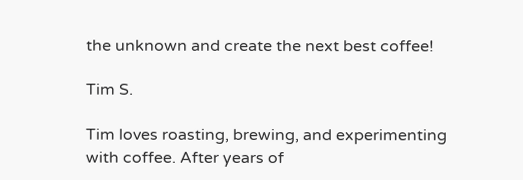the unknown and create the next best coffee!

Tim S.

Tim loves roasting, brewing, and experimenting with coffee. After years of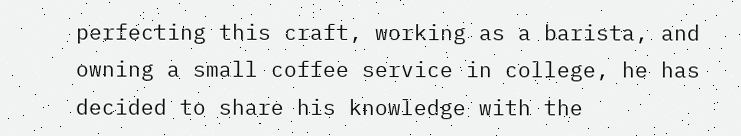perfecting this craft, working as a barista, and owning a small coffee service in college, he has decided to share his knowledge with the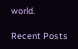world.

Recent Posts